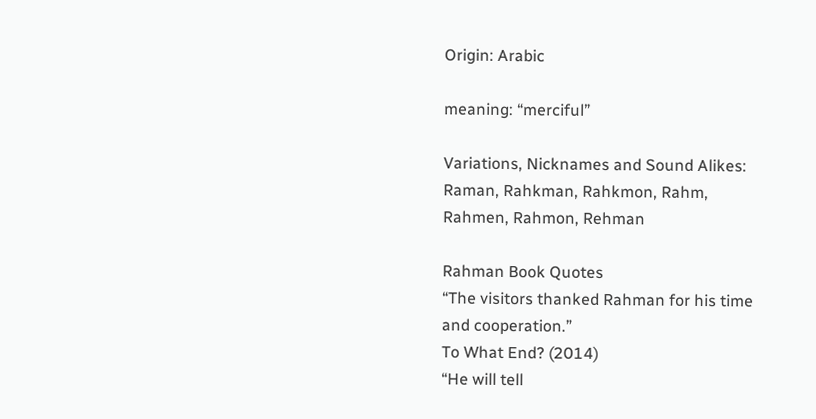Origin: Arabic

meaning: “merciful”

Variations, Nicknames and Sound Alikes:
Raman, Rahkman, Rahkmon, Rahm, Rahmen, Rahmon, Rehman

Rahman Book Quotes
“The visitors thanked Rahman for his time and cooperation.”
To What End? (2014)
“He will tell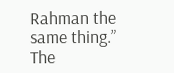Rahman the same thing.”
The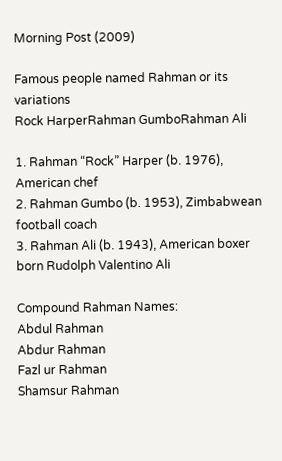Morning Post (2009)

Famous people named Rahman or its variations
Rock HarperRahman GumboRahman Ali

1. Rahman “Rock” Harper (b. 1976), American chef
2. Rahman Gumbo (b. 1953), Zimbabwean football coach
3. Rahman Ali (b. 1943), American boxer
born Rudolph Valentino Ali

Compound Rahman Names:
Abdul Rahman
Abdur Rahman
Fazl ur Rahman
Shamsur Rahman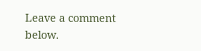Leave a comment below.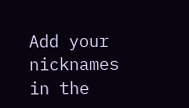Add your nicknames in the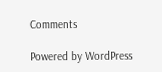Comments

Powered by WordPress